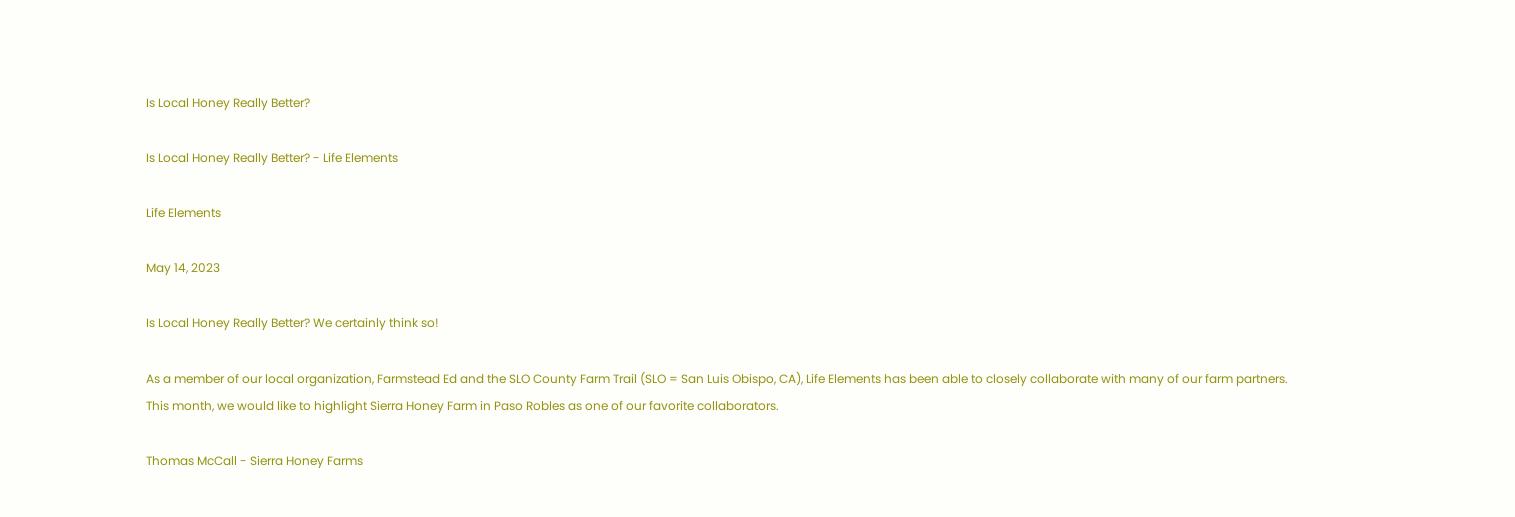Is Local Honey Really Better?

Is Local Honey Really Better? - Life Elements

Life Elements

May 14, 2023

Is Local Honey Really Better? We certainly think so!

As a member of our local organization, Farmstead Ed and the SLO County Farm Trail (SLO = San Luis Obispo, CA), Life Elements has been able to closely collaborate with many of our farm partners. This month, we would like to highlight Sierra Honey Farm in Paso Robles as one of our favorite collaborators.

Thomas McCall - Sierra Honey Farms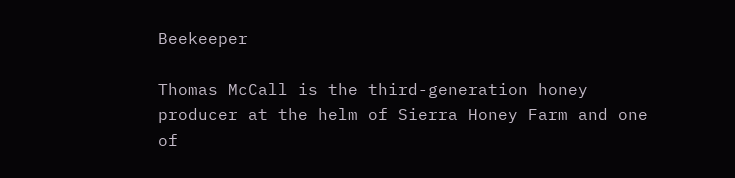Beekeeper

Thomas McCall is the third-generation honey producer at the helm of Sierra Honey Farm and one of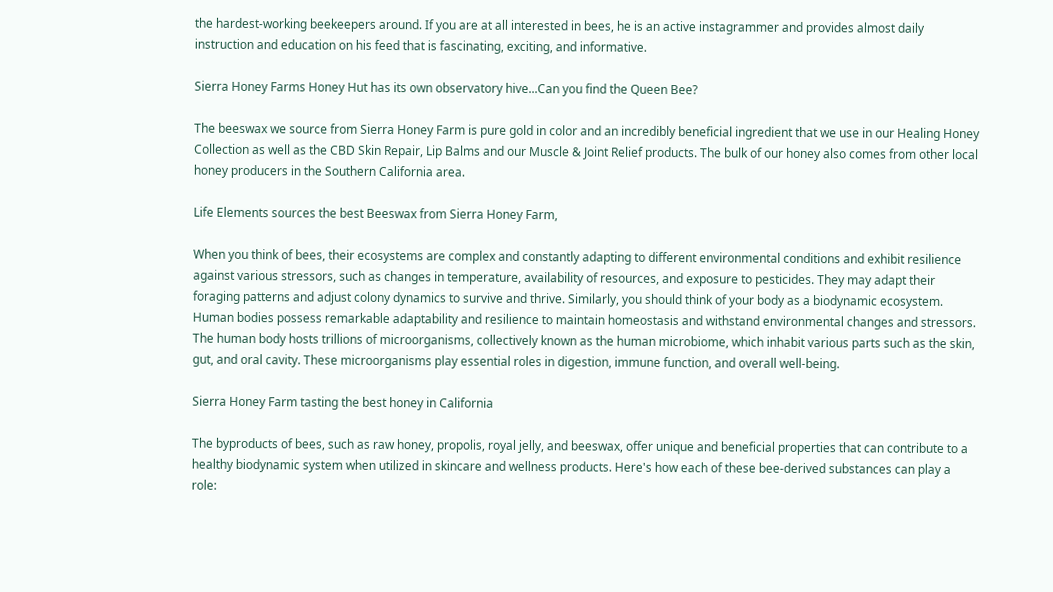the hardest-working beekeepers around. If you are at all interested in bees, he is an active instagrammer and provides almost daily instruction and education on his feed that is fascinating, exciting, and informative.

Sierra Honey Farms Honey Hut has its own observatory hive...Can you find the Queen Bee?

The beeswax we source from Sierra Honey Farm is pure gold in color and an incredibly beneficial ingredient that we use in our Healing Honey Collection as well as the CBD Skin Repair, Lip Balms and our Muscle & Joint Relief products. The bulk of our honey also comes from other local honey producers in the Southern California area.

Life Elements sources the best Beeswax from Sierra Honey Farm,

When you think of bees, their ecosystems are complex and constantly adapting to different environmental conditions and exhibit resilience against various stressors, such as changes in temperature, availability of resources, and exposure to pesticides. They may adapt their foraging patterns and adjust colony dynamics to survive and thrive. Similarly, you should think of your body as a biodynamic ecosystem. Human bodies possess remarkable adaptability and resilience to maintain homeostasis and withstand environmental changes and stressors. The human body hosts trillions of microorganisms, collectively known as the human microbiome, which inhabit various parts such as the skin, gut, and oral cavity. These microorganisms play essential roles in digestion, immune function, and overall well-being.

Sierra Honey Farm tasting the best honey in California

The byproducts of bees, such as raw honey, propolis, royal jelly, and beeswax, offer unique and beneficial properties that can contribute to a healthy biodynamic system when utilized in skincare and wellness products. Here's how each of these bee-derived substances can play a role: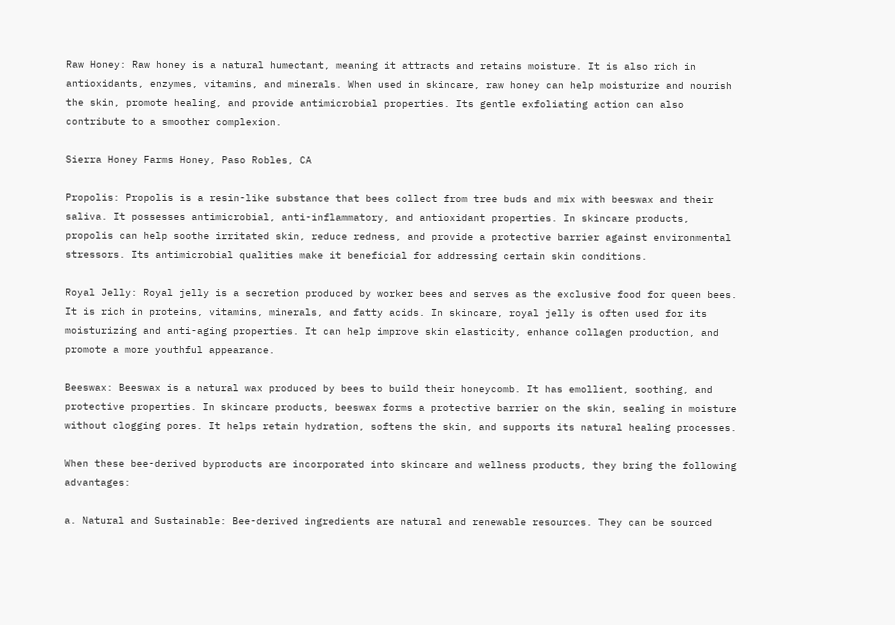Raw Honey: Raw honey is a natural humectant, meaning it attracts and retains moisture. It is also rich in antioxidants, enzymes, vitamins, and minerals. When used in skincare, raw honey can help moisturize and nourish the skin, promote healing, and provide antimicrobial properties. Its gentle exfoliating action can also contribute to a smoother complexion.

Sierra Honey Farms Honey, Paso Robles, CA

Propolis: Propolis is a resin-like substance that bees collect from tree buds and mix with beeswax and their saliva. It possesses antimicrobial, anti-inflammatory, and antioxidant properties. In skincare products, propolis can help soothe irritated skin, reduce redness, and provide a protective barrier against environmental stressors. Its antimicrobial qualities make it beneficial for addressing certain skin conditions.

Royal Jelly: Royal jelly is a secretion produced by worker bees and serves as the exclusive food for queen bees. It is rich in proteins, vitamins, minerals, and fatty acids. In skincare, royal jelly is often used for its moisturizing and anti-aging properties. It can help improve skin elasticity, enhance collagen production, and promote a more youthful appearance.

Beeswax: Beeswax is a natural wax produced by bees to build their honeycomb. It has emollient, soothing, and protective properties. In skincare products, beeswax forms a protective barrier on the skin, sealing in moisture without clogging pores. It helps retain hydration, softens the skin, and supports its natural healing processes.

When these bee-derived byproducts are incorporated into skincare and wellness products, they bring the following advantages:

a. Natural and Sustainable: Bee-derived ingredients are natural and renewable resources. They can be sourced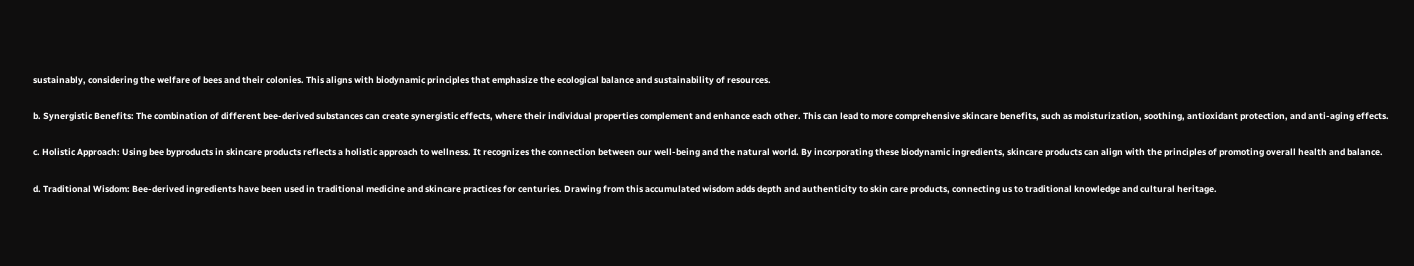sustainably, considering the welfare of bees and their colonies. This aligns with biodynamic principles that emphasize the ecological balance and sustainability of resources.

b. Synergistic Benefits: The combination of different bee-derived substances can create synergistic effects, where their individual properties complement and enhance each other. This can lead to more comprehensive skincare benefits, such as moisturization, soothing, antioxidant protection, and anti-aging effects.

c. Holistic Approach: Using bee byproducts in skincare products reflects a holistic approach to wellness. It recognizes the connection between our well-being and the natural world. By incorporating these biodynamic ingredients, skincare products can align with the principles of promoting overall health and balance.

d. Traditional Wisdom: Bee-derived ingredients have been used in traditional medicine and skincare practices for centuries. Drawing from this accumulated wisdom adds depth and authenticity to skin care products, connecting us to traditional knowledge and cultural heritage.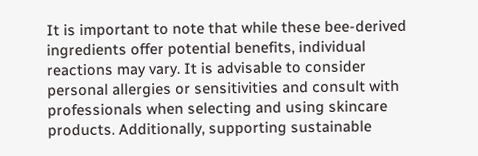It is important to note that while these bee-derived ingredients offer potential benefits, individual reactions may vary. It is advisable to consider personal allergies or sensitivities and consult with professionals when selecting and using skincare products. Additionally, supporting sustainable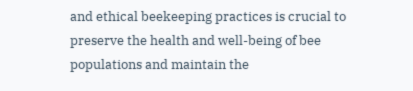and ethical beekeeping practices is crucial to preserve the health and well-being of bee populations and maintain the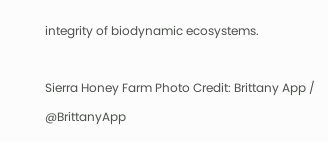integrity of biodynamic ecosystems.

Sierra Honey Farm Photo Credit: Brittany App / @BrittanyApp